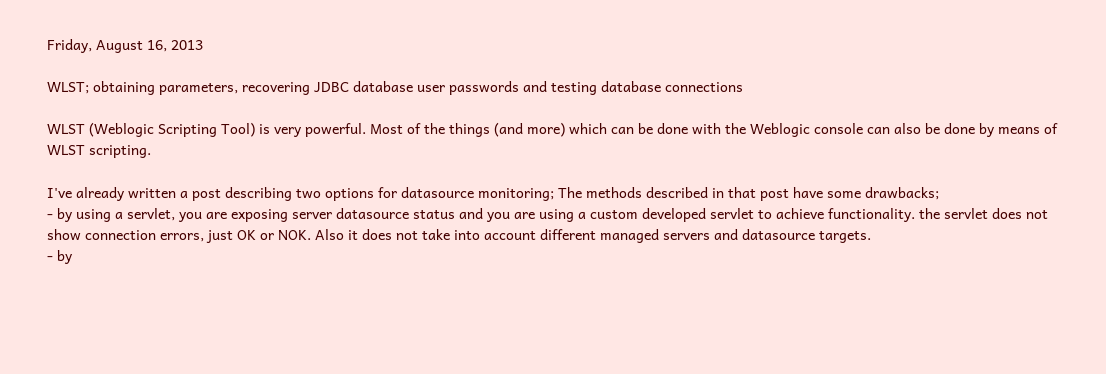Friday, August 16, 2013

WLST; obtaining parameters, recovering JDBC database user passwords and testing database connections

WLST (Weblogic Scripting Tool) is very powerful. Most of the things (and more) which can be done with the Weblogic console can also be done by means of WLST scripting.

I've already written a post describing two options for datasource monitoring; The methods described in that post have some drawbacks;
- by using a servlet, you are exposing server datasource status and you are using a custom developed servlet to achieve functionality. the servlet does not show connection errors, just OK or NOK. Also it does not take into account different managed servers and datasource targets.
- by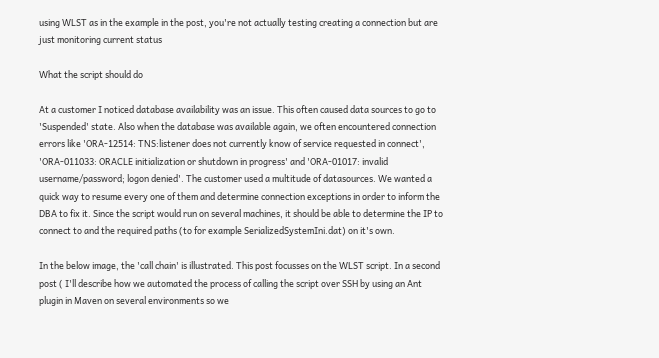using WLST as in the example in the post, you're not actually testing creating a connection but are just monitoring current status

What the script should do

At a customer I noticed database availability was an issue. This often caused data sources to go to 'Suspended' state. Also when the database was available again, we often encountered connection errors like 'ORA-12514: TNS:listener does not currently know of service requested in connect', 'ORA-011033: ORACLE initialization or shutdown in progress' and 'ORA-01017: invalid username/password; logon denied'. The customer used a multitude of datasources. We wanted a quick way to resume every one of them and determine connection exceptions in order to inform the DBA to fix it. Since the script would run on several machines, it should be able to determine the IP to connect to and the required paths (to for example SerializedSystemIni.dat) on it's own.

In the below image, the 'call chain' is illustrated. This post focusses on the WLST script. In a second post ( I'll describe how we automated the process of calling the script over SSH by using an Ant plugin in Maven on several environments so we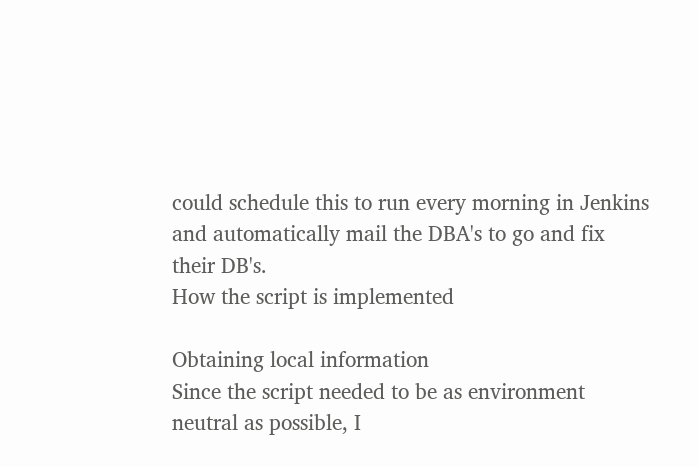could schedule this to run every morning in Jenkins and automatically mail the DBA's to go and fix their DB's.
How the script is implemented

Obtaining local information
Since the script needed to be as environment neutral as possible, I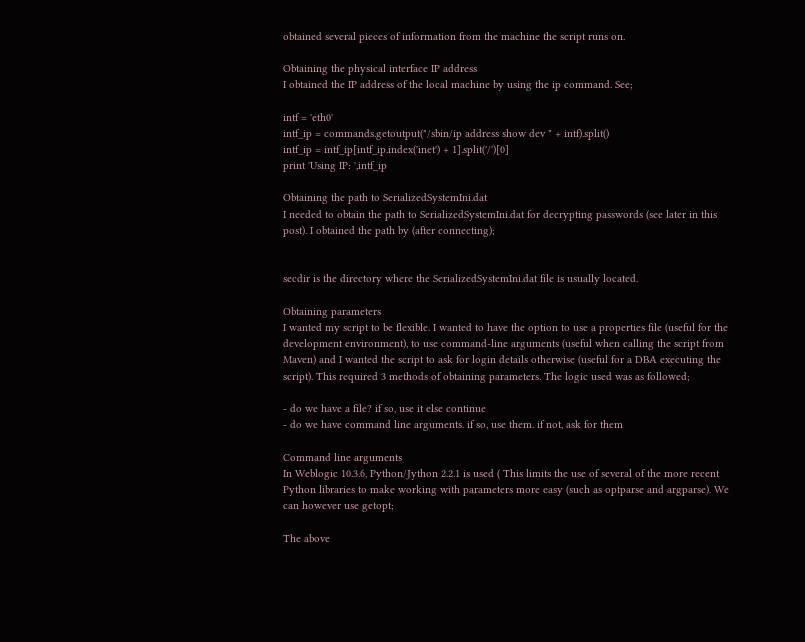obtained several pieces of information from the machine the script runs on.

Obtaining the physical interface IP address
I obtained the IP address of the local machine by using the ip command. See;

intf = 'eth0'
intf_ip = commands.getoutput("/sbin/ip address show dev " + intf).split()
intf_ip = intf_ip[intf_ip.index('inet') + 1].split('/')[0]
print 'Using IP: ',intf_ip

Obtaining the path to SerializedSystemIni.dat
I needed to obtain the path to SerializedSystemIni.dat for decrypting passwords (see later in this post). I obtained the path by (after connecting);


secdir is the directory where the SerializedSystemIni.dat file is usually located.

Obtaining parameters
I wanted my script to be flexible. I wanted to have the option to use a properties file (useful for the development environment), to use command-line arguments (useful when calling the script from Maven) and I wanted the script to ask for login details otherwise (useful for a DBA executing the script). This required 3 methods of obtaining parameters. The logic used was as followed;

- do we have a file? if so, use it else continue
- do we have command line arguments. if so, use them. if not, ask for them

Command line arguments
In Weblogic 10.3.6, Python/Jython 2.2.1 is used ( This limits the use of several of the more recent Python libraries to make working with parameters more easy (such as optparse and argparse). We can however use getopt;

The above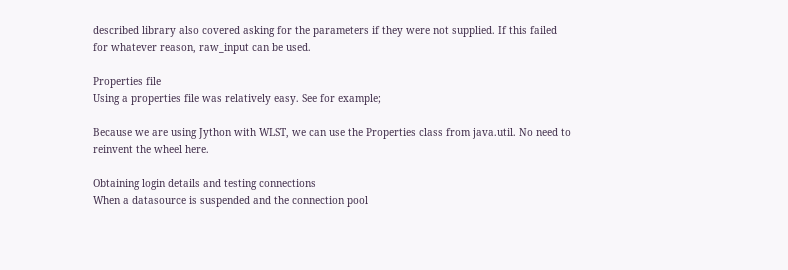described library also covered asking for the parameters if they were not supplied. If this failed for whatever reason, raw_input can be used.

Properties file
Using a properties file was relatively easy. See for example;

Because we are using Jython with WLST, we can use the Properties class from java.util. No need to reinvent the wheel here.

Obtaining login details and testing connections
When a datasource is suspended and the connection pool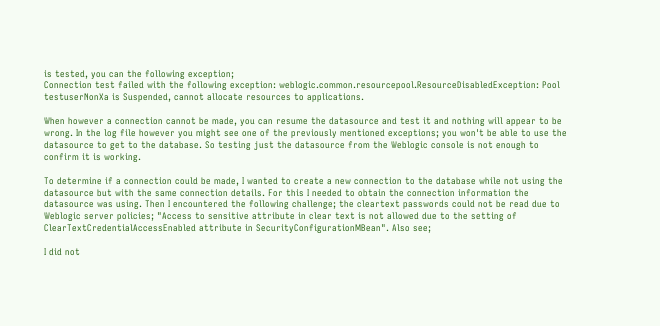is tested, you can the following exception;
Connection test failed with the following exception: weblogic.common.resourcepool.ResourceDisabledException: Pool testuserNonXa is Suspended, cannot allocate resources to applications.

When however a connection cannot be made, you can resume the datasource and test it and nothing will appear to be wrong. In the log file however you might see one of the previously mentioned exceptions; you won't be able to use the datasource to get to the database. So testing just the datasource from the Weblogic console is not enough to confirm it is working.

To determine if a connection could be made, I wanted to create a new connection to the database while not using the datasource but with the same connection details. For this I needed to obtain the connection information the datasource was using. Then I encountered the following challenge; the cleartext passwords could not be read due to Weblogic server policies; "Access to sensitive attribute in clear text is not allowed due to the setting of ClearTextCredentialAccessEnabled attribute in SecurityConfigurationMBean". Also see;

I did not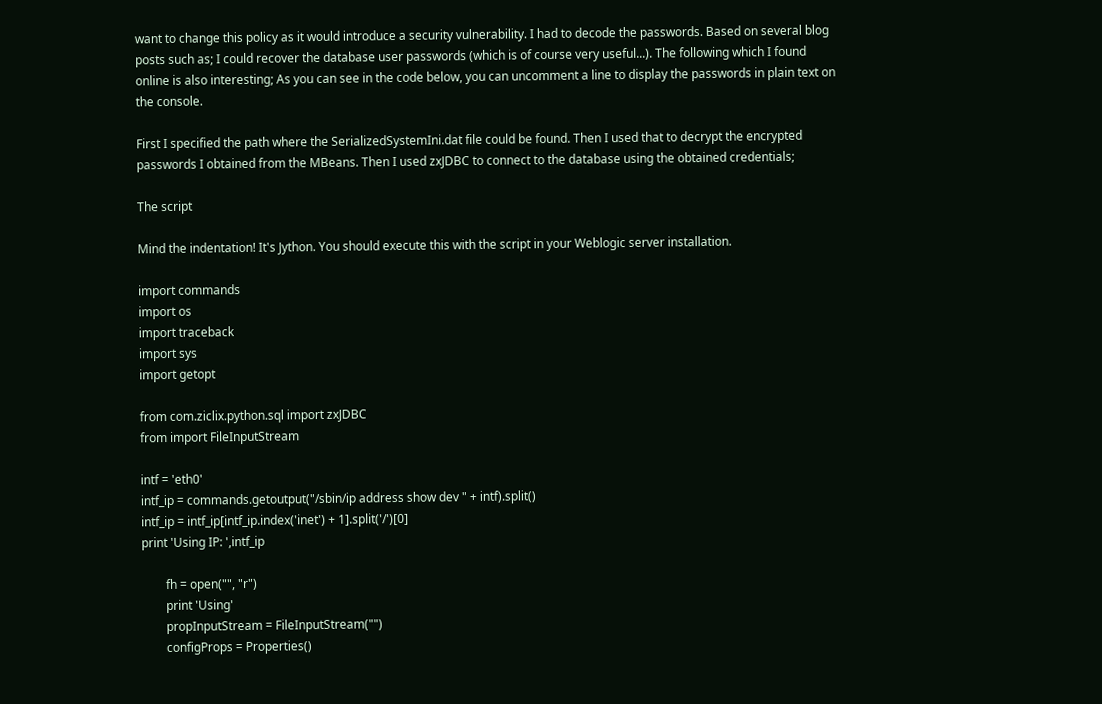want to change this policy as it would introduce a security vulnerability. I had to decode the passwords. Based on several blog posts such as; I could recover the database user passwords (which is of course very useful...). The following which I found online is also interesting; As you can see in the code below, you can uncomment a line to display the passwords in plain text on the console.

First I specified the path where the SerializedSystemIni.dat file could be found. Then I used that to decrypt the encrypted passwords I obtained from the MBeans. Then I used zxJDBC to connect to the database using the obtained credentials;

The script

Mind the indentation! It's Jython. You should execute this with the script in your Weblogic server installation.

import commands
import os
import traceback
import sys
import getopt

from com.ziclix.python.sql import zxJDBC
from import FileInputStream

intf = 'eth0'
intf_ip = commands.getoutput("/sbin/ip address show dev " + intf).split()
intf_ip = intf_ip[intf_ip.index('inet') + 1].split('/')[0]
print 'Using IP: ',intf_ip

        fh = open("", "r")
        print 'Using'
        propInputStream = FileInputStream("")
        configProps = Properties()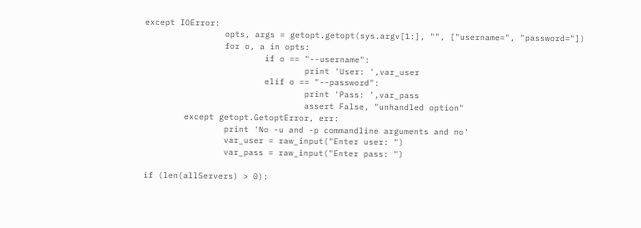except IOError:
                opts, args = getopt.getopt(sys.argv[1:], "", ["username=", "password="])
                for o, a in opts:
                        if o == "--username":
                                print 'User: ',var_user
                        elif o == "--password":
                                print 'Pass: ',var_pass
                                assert False, "unhandled option"
        except getopt.GetoptError, err:
                print 'No -u and -p commandline arguments and no'
                var_user = raw_input("Enter user: ")
                var_pass = raw_input("Enter pass: ")

if (len(allServers) > 0):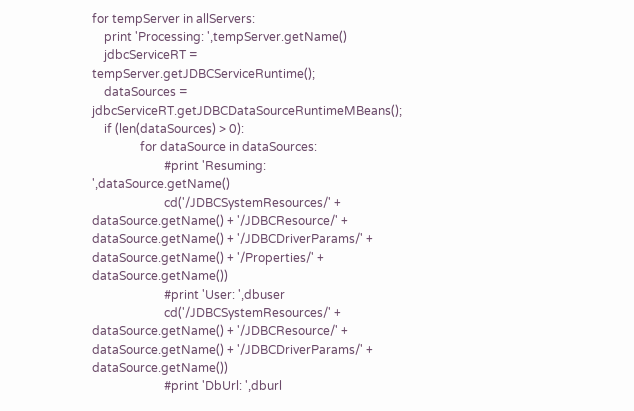for tempServer in allServers:
    print 'Processing: ',tempServer.getName()
    jdbcServiceRT = tempServer.getJDBCServiceRuntime();
    dataSources = jdbcServiceRT.getJDBCDataSourceRuntimeMBeans();
    if (len(dataSources) > 0):
                for dataSource in dataSources:
                        #print 'Resuming: ',dataSource.getName()
                        cd('/JDBCSystemResources/' + dataSource.getName() + '/JDBCResource/' + dataSource.getName() + '/JDBCDriverParams/' + dataSource.getName() + '/Properties/' + dataSource.getName())
                        #print 'User: ',dbuser
                        cd('/JDBCSystemResources/' + dataSource.getName() + '/JDBCResource/' + dataSource.getName() + '/JDBCDriverParams/' + dataSource.getName())
                        #print 'DbUrl: ',dburl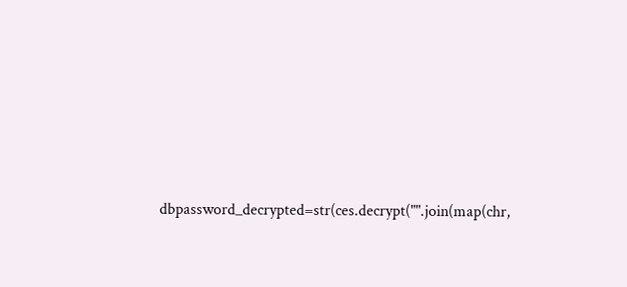dbpassword_decrypted=str(ces.decrypt("".join(map(chr,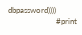dbpassword))))
                        #print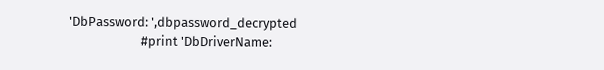'DbPassword: ',dbpassword_decrypted
                        #print 'DbDriverName: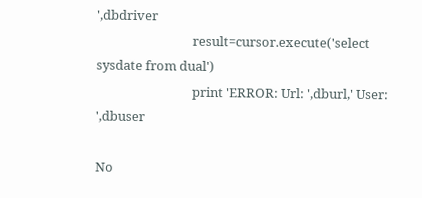',dbdriver
                                result=cursor.execute('select sysdate from dual')
                                print 'ERROR: Url: ',dburl,' User: ',dbuser

No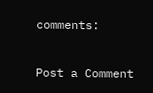comments:

Post a Comment